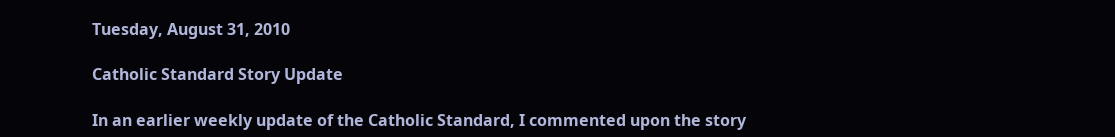Tuesday, August 31, 2010

Catholic Standard Story Update

In an earlier weekly update of the Catholic Standard, I commented upon the story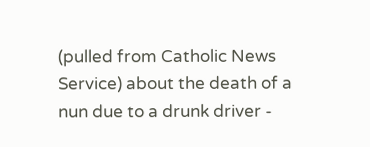(pulled from Catholic News Service) about the death of a nun due to a drunk driver -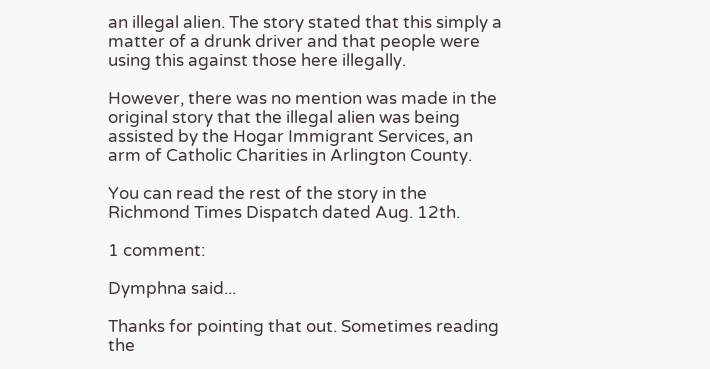an illegal alien. The story stated that this simply a matter of a drunk driver and that people were using this against those here illegally.

However, there was no mention was made in the original story that the illegal alien was being assisted by the Hogar Immigrant Services, an arm of Catholic Charities in Arlington County.

You can read the rest of the story in the Richmond Times Dispatch dated Aug. 12th.

1 comment:

Dymphna said...

Thanks for pointing that out. Sometimes reading the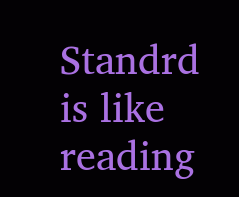Standrd is like reading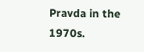Pravda in the 1970s.